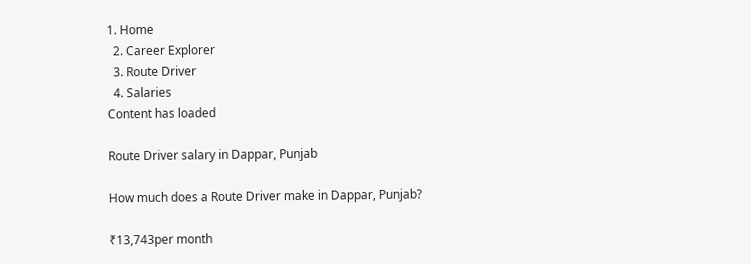1. Home
  2. Career Explorer
  3. Route Driver
  4. Salaries
Content has loaded

Route Driver salary in Dappar, Punjab

How much does a Route Driver make in Dappar, Punjab?

₹13,743per month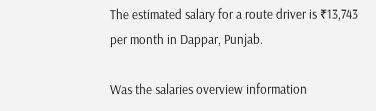The estimated salary for a route driver is ₹13,743 per month in Dappar, Punjab.

Was the salaries overview information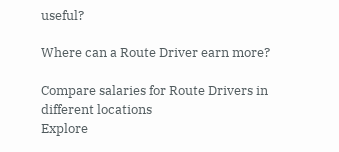useful?

Where can a Route Driver earn more?

Compare salaries for Route Drivers in different locations
Explore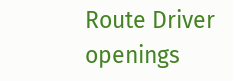Route Driver openings